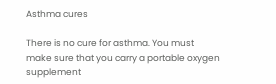Asthma cures

There is no cure for asthma. You must make sure that you carry a portable oxygen supplement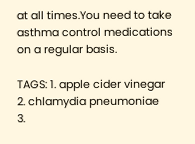at all times.You need to take asthma control medications on a regular basis.

TAGS: 1. apple cider vinegar
2. chlamydia pneumoniae
3.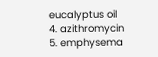eucalyptus oil
4. azithromycin
5. emphysema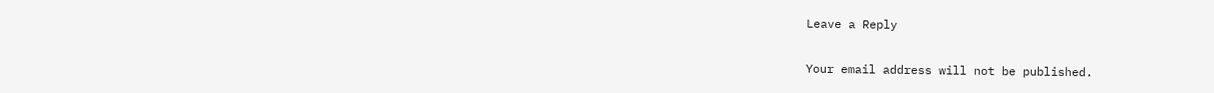Leave a Reply

Your email address will not be published.